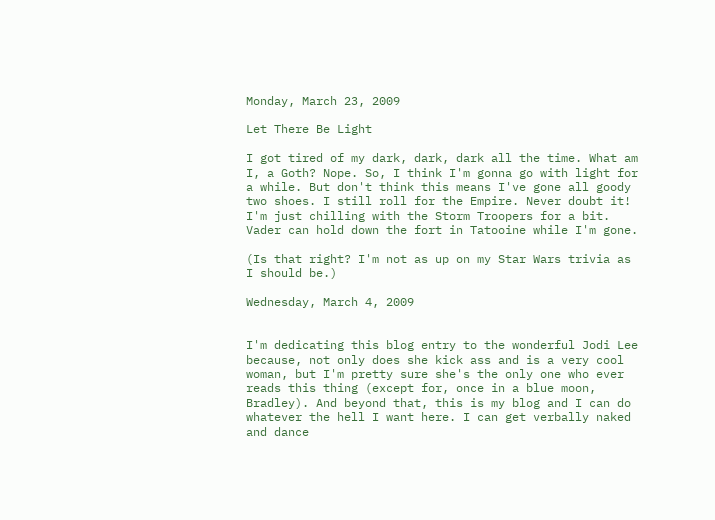Monday, March 23, 2009

Let There Be Light

I got tired of my dark, dark, dark all the time. What am I, a Goth? Nope. So, I think I'm gonna go with light for a while. But don't think this means I've gone all goody two shoes. I still roll for the Empire. Never doubt it! I'm just chilling with the Storm Troopers for a bit. Vader can hold down the fort in Tatooine while I'm gone.

(Is that right? I'm not as up on my Star Wars trivia as I should be.)

Wednesday, March 4, 2009


I'm dedicating this blog entry to the wonderful Jodi Lee because, not only does she kick ass and is a very cool woman, but I'm pretty sure she's the only one who ever reads this thing (except for, once in a blue moon, Bradley). And beyond that, this is my blog and I can do whatever the hell I want here. I can get verbally naked and dance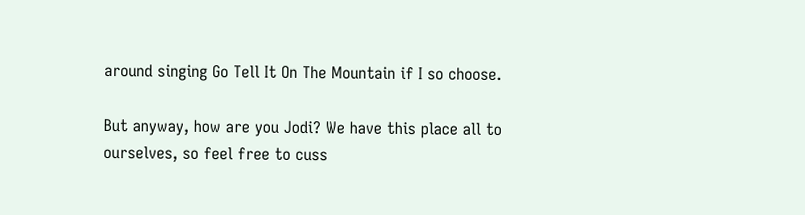around singing Go Tell It On The Mountain if I so choose.

But anyway, how are you Jodi? We have this place all to ourselves, so feel free to cuss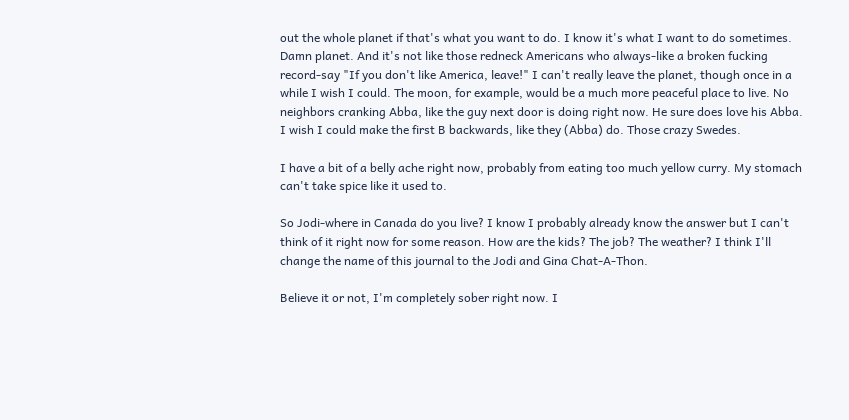out the whole planet if that's what you want to do. I know it's what I want to do sometimes. Damn planet. And it's not like those redneck Americans who always-like a broken fucking record-say "If you don't like America, leave!" I can't really leave the planet, though once in a while I wish I could. The moon, for example, would be a much more peaceful place to live. No neighbors cranking Abba, like the guy next door is doing right now. He sure does love his Abba. I wish I could make the first B backwards, like they (Abba) do. Those crazy Swedes.

I have a bit of a belly ache right now, probably from eating too much yellow curry. My stomach can't take spice like it used to.

So Jodi-where in Canada do you live? I know I probably already know the answer but I can't think of it right now for some reason. How are the kids? The job? The weather? I think I'll change the name of this journal to the Jodi and Gina Chat-A-Thon.

Believe it or not, I'm completely sober right now. I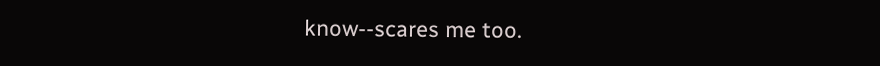know--scares me too.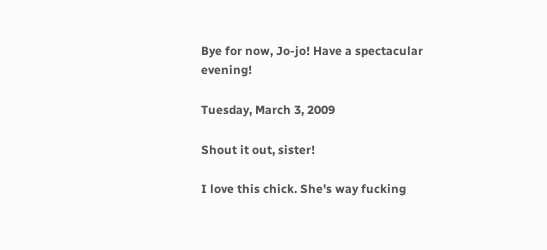Bye for now, Jo-jo! Have a spectacular evening!

Tuesday, March 3, 2009

Shout it out, sister!

I love this chick. She's way fucking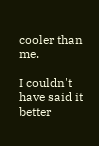cooler than me.

I couldn't have said it better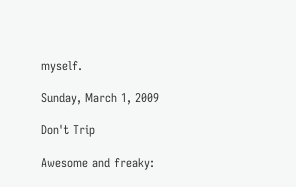myself.

Sunday, March 1, 2009

Don't Trip

Awesome and freaky: